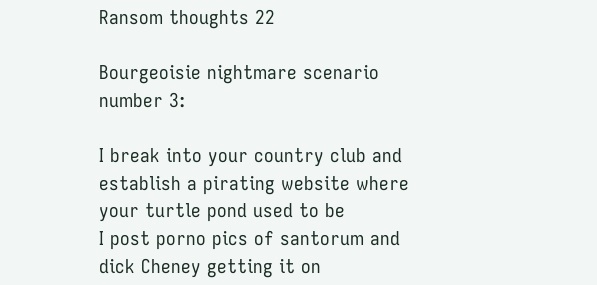Ransom thoughts 22

Bourgeoisie nightmare scenario number 3:

I break into your country club and establish a pirating website where your turtle pond used to be
I post porno pics of santorum and dick Cheney getting it on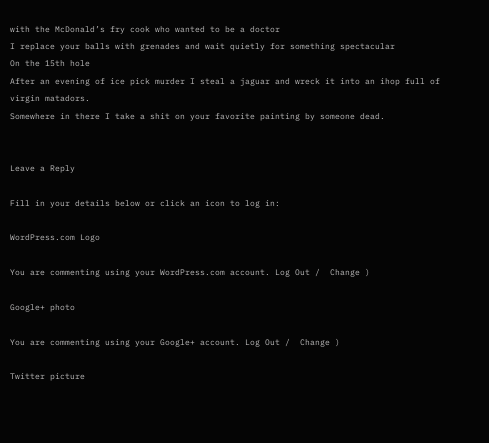with the McDonald’s fry cook who wanted to be a doctor
I replace your balls with grenades and wait quietly for something spectacular
On the 15th hole
After an evening of ice pick murder I steal a jaguar and wreck it into an ihop full of virgin matadors.
Somewhere in there I take a shit on your favorite painting by someone dead.


Leave a Reply

Fill in your details below or click an icon to log in:

WordPress.com Logo

You are commenting using your WordPress.com account. Log Out /  Change )

Google+ photo

You are commenting using your Google+ account. Log Out /  Change )

Twitter picture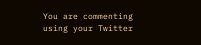You are commenting using your Twitter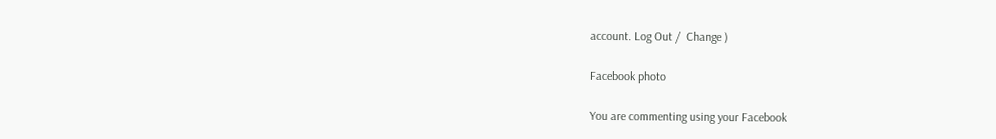account. Log Out /  Change )

Facebook photo

You are commenting using your Facebook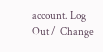account. Log Out /  Change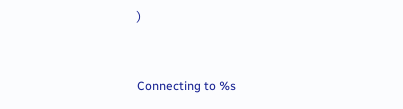)


Connecting to %s